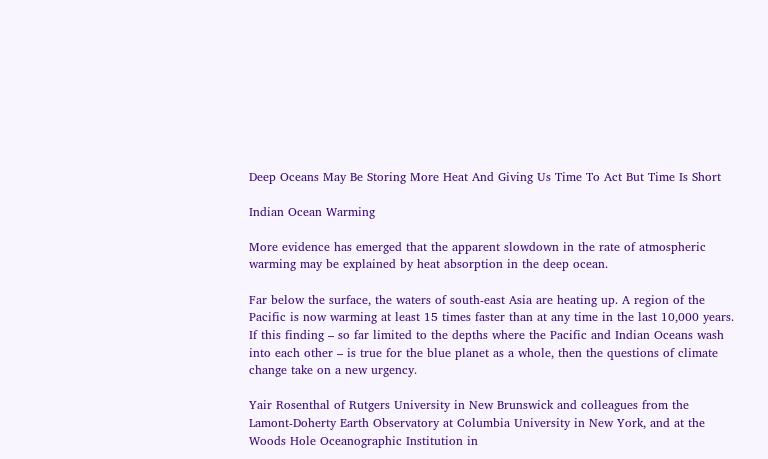Deep Oceans May Be Storing More Heat And Giving Us Time To Act But Time Is Short

Indian Ocean Warming

More evidence has emerged that the apparent slowdown in the rate of atmospheric warming may be explained by heat absorption in the deep ocean.

Far below the surface, the waters of south-east Asia are heating up. A region of the Pacific is now warming at least 15 times faster than at any time in the last 10,000 years. If this finding – so far limited to the depths where the Pacific and Indian Oceans wash into each other – is true for the blue planet as a whole, then the questions of climate change take on a new urgency.

Yair Rosenthal of Rutgers University in New Brunswick and colleagues from the Lamont-Doherty Earth Observatory at Columbia University in New York, and at the Woods Hole Oceanographic Institution in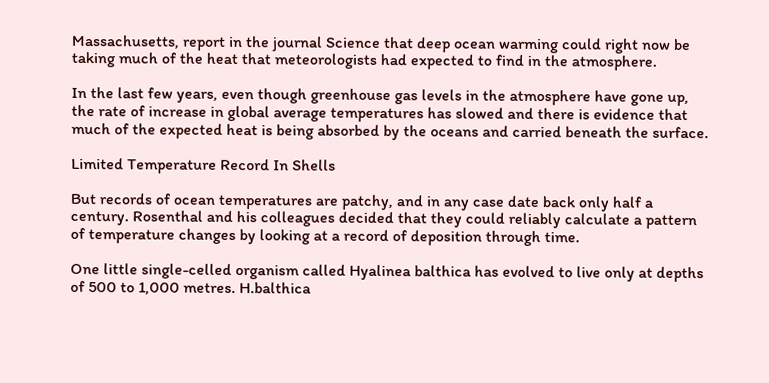Massachusetts, report in the journal Science that deep ocean warming could right now be taking much of the heat that meteorologists had expected to find in the atmosphere.

In the last few years, even though greenhouse gas levels in the atmosphere have gone up, the rate of increase in global average temperatures has slowed and there is evidence that much of the expected heat is being absorbed by the oceans and carried beneath the surface.

Limited Temperature Record In Shells

But records of ocean temperatures are patchy, and in any case date back only half a century. Rosenthal and his colleagues decided that they could reliably calculate a pattern of temperature changes by looking at a record of deposition through time.

One little single-celled organism called Hyalinea balthica has evolved to live only at depths of 500 to 1,000 metres. H.balthica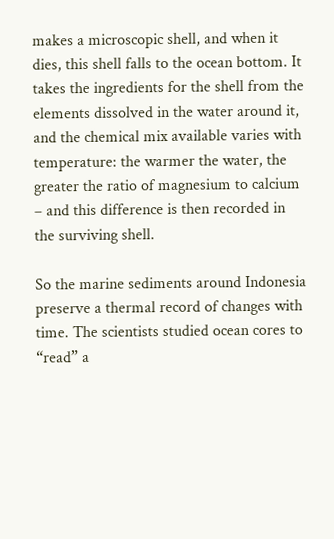makes a microscopic shell, and when it dies, this shell falls to the ocean bottom. It takes the ingredients for the shell from the elements dissolved in the water around it, and the chemical mix available varies with temperature: the warmer the water, the greater the ratio of magnesium to calcium – and this difference is then recorded in the surviving shell.

So the marine sediments around Indonesia preserve a thermal record of changes with time. The scientists studied ocean cores to “read” a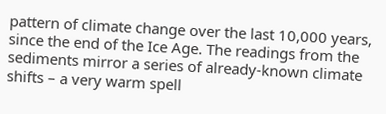pattern of climate change over the last 10,000 years, since the end of the Ice Age. The readings from the sediments mirror a series of already-known climate shifts – a very warm spell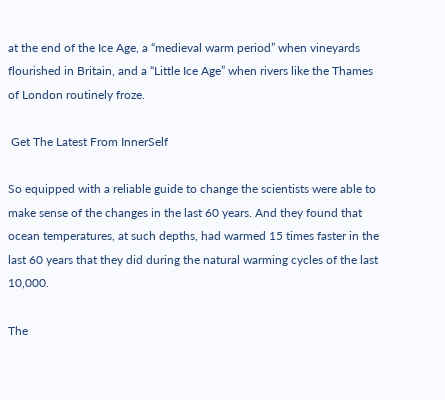at the end of the Ice Age, a “medieval warm period” when vineyards flourished in Britain, and a “Little Ice Age” when rivers like the Thames of London routinely froze.

 Get The Latest From InnerSelf

So equipped with a reliable guide to change the scientists were able to make sense of the changes in the last 60 years. And they found that ocean temperatures, at such depths, had warmed 15 times faster in the last 60 years that they did during the natural warming cycles of the last 10,000.

The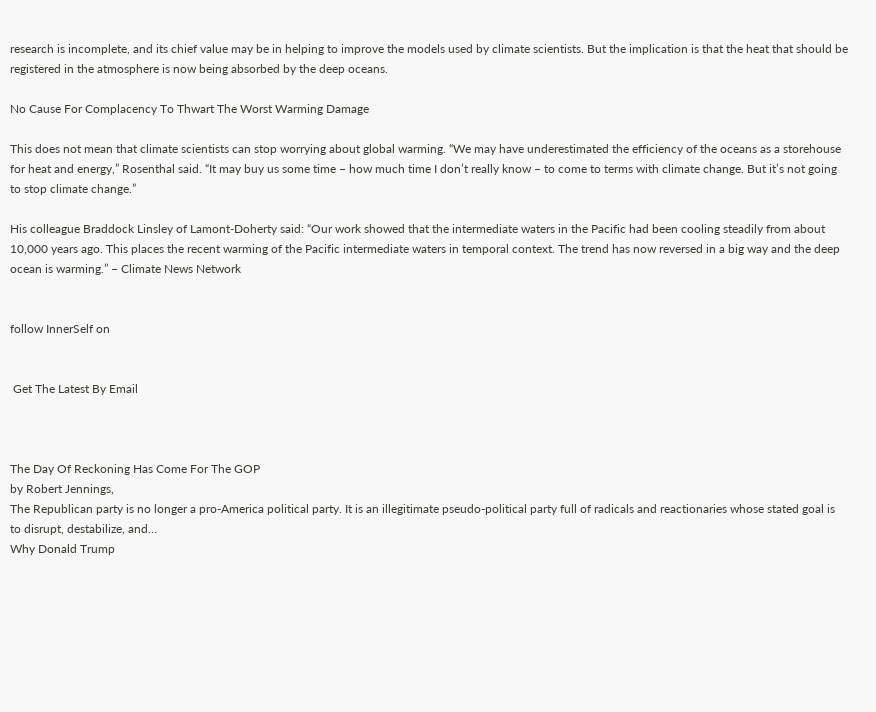research is incomplete, and its chief value may be in helping to improve the models used by climate scientists. But the implication is that the heat that should be registered in the atmosphere is now being absorbed by the deep oceans.

No Cause For Complacency To Thwart The Worst Warming Damage

This does not mean that climate scientists can stop worrying about global warming. “We may have underestimated the efficiency of the oceans as a storehouse for heat and energy,” Rosenthal said. “It may buy us some time – how much time I don’t really know – to come to terms with climate change. But it’s not going to stop climate change.”

His colleague Braddock Linsley of Lamont-Doherty said: “Our work showed that the intermediate waters in the Pacific had been cooling steadily from about 10,000 years ago. This places the recent warming of the Pacific intermediate waters in temporal context. The trend has now reversed in a big way and the deep ocean is warming.” – Climate News Network


follow InnerSelf on


 Get The Latest By Email



The Day Of Reckoning Has Come For The GOP
by Robert Jennings,
The Republican party is no longer a pro-America political party. It is an illegitimate pseudo-political party full of radicals and reactionaries whose stated goal is to disrupt, destabilize, and…
Why Donald Trump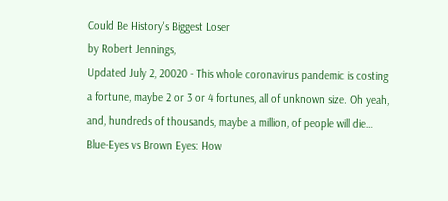Could Be History's Biggest Loser
by Robert Jennings,
Updated July 2, 20020 - This whole coronavirus pandemic is costing a fortune, maybe 2 or 3 or 4 fortunes, all of unknown size. Oh yeah, and, hundreds of thousands, maybe a million, of people will die…
Blue-Eyes vs Brown Eyes: How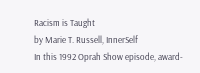Racism is Taught
by Marie T. Russell, InnerSelf
In this 1992 Oprah Show episode, award-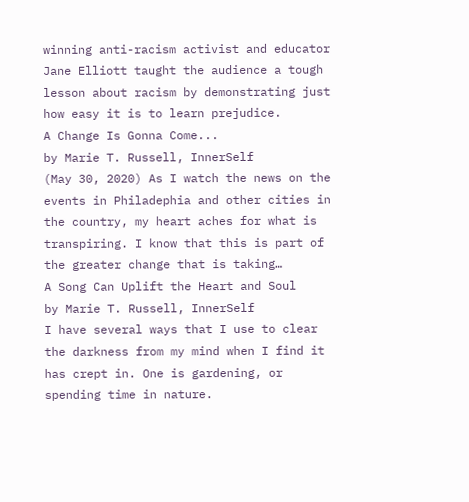winning anti-racism activist and educator Jane Elliott taught the audience a tough lesson about racism by demonstrating just how easy it is to learn prejudice.
A Change Is Gonna Come...
by Marie T. Russell, InnerSelf
(May 30, 2020) As I watch the news on the events in Philadephia and other cities in the country, my heart aches for what is transpiring. I know that this is part of the greater change that is taking…
A Song Can Uplift the Heart and Soul
by Marie T. Russell, InnerSelf
I have several ways that I use to clear the darkness from my mind when I find it has crept in. One is gardening, or spending time in nature.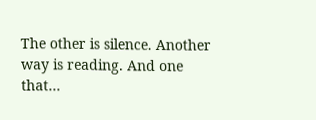The other is silence. Another way is reading. And one that…